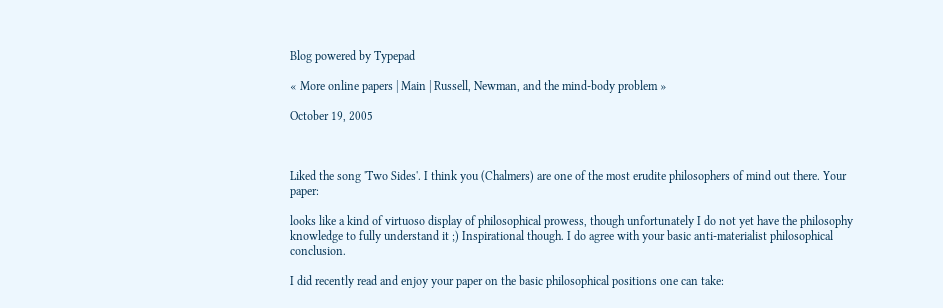Blog powered by Typepad

« More online papers | Main | Russell, Newman, and the mind-body problem »

October 19, 2005



Liked the song 'Two Sides'. I think you (Chalmers) are one of the most erudite philosophers of mind out there. Your paper:

looks like a kind of virtuoso display of philosophical prowess, though unfortunately I do not yet have the philosophy knowledge to fully understand it ;) Inspirational though. I do agree with your basic anti-materialist philosophical conclusion.

I did recently read and enjoy your paper on the basic philosophical positions one can take: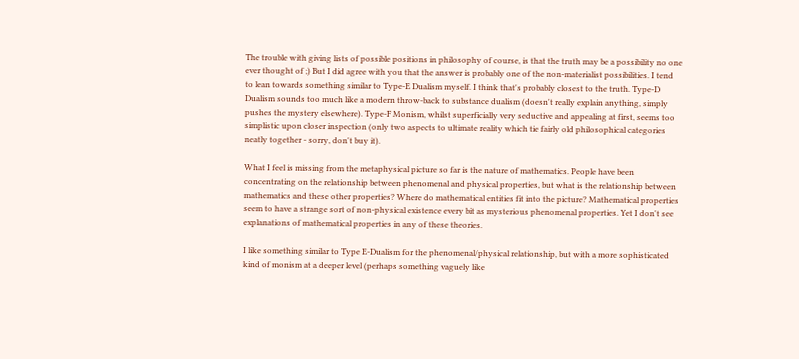The trouble with giving lists of possible positions in philosophy of course, is that the truth may be a possibility no one ever thought of ;) But I did agree with you that the answer is probably one of the non-materialist possibilities. I tend to lean towards something similar to Type-E Dualism myself. I think that's probably closest to the truth. Type-D Dualism sounds too much like a modern throw-back to substance dualism (doesn't really explain anything, simply pushes the mystery elsewhere). Type-F Monism, whilst superficially very seductive and appealing at first, seems too simplistic upon closer inspection (only two aspects to ultimate reality which tie fairly old philosophical categories neatly together - sorry, don't buy it).

What I feel is missing from the metaphysical picture so far is the nature of mathematics. People have been concentrating on the relationship between phenomenal and physical properties, but what is the relationship between mathematics and these other properties? Where do mathematical entities fit into the picture? Mathematical properties seem to have a strange sort of non-physical existence every bit as mysterious phenomenal properties. Yet I don't see explanations of mathematical properties in any of these theories.

I like something similar to Type E-Dualism for the phenomenal/physical relationship, but with a more sophisticated kind of monism at a deeper level (perhaps something vaguely like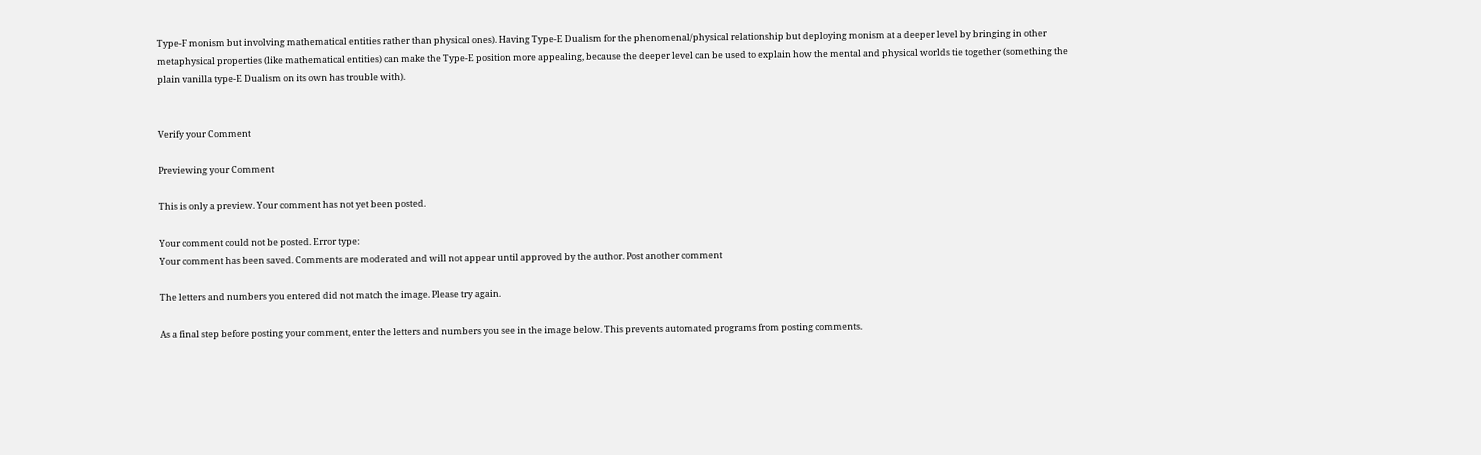Type-F monism but involving mathematical entities rather than physical ones). Having Type-E Dualism for the phenomenal/physical relationship but deploying monism at a deeper level by bringing in other metaphysical properties (like mathematical entities) can make the Type-E position more appealing, because the deeper level can be used to explain how the mental and physical worlds tie together (something the plain vanilla type-E Dualism on its own has trouble with).


Verify your Comment

Previewing your Comment

This is only a preview. Your comment has not yet been posted.

Your comment could not be posted. Error type:
Your comment has been saved. Comments are moderated and will not appear until approved by the author. Post another comment

The letters and numbers you entered did not match the image. Please try again.

As a final step before posting your comment, enter the letters and numbers you see in the image below. This prevents automated programs from posting comments.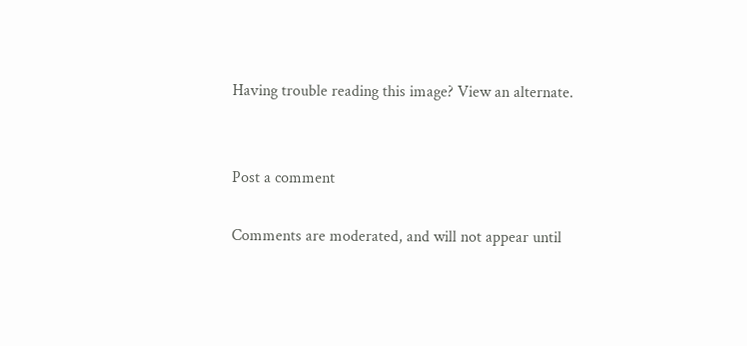Having trouble reading this image? View an alternate.


Post a comment

Comments are moderated, and will not appear until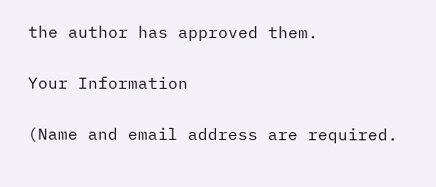the author has approved them.

Your Information

(Name and email address are required.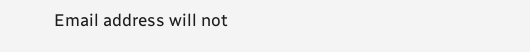Email address will not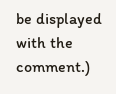be displayed with the comment.)